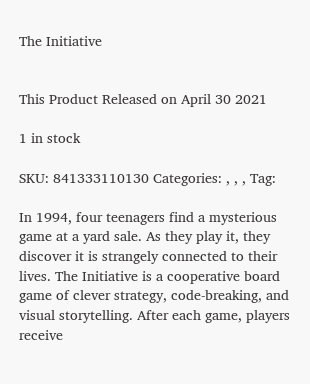The Initiative


This Product Released on April 30 2021

1 in stock

SKU: 841333110130 Categories: , , , Tag:

In 1994, four teenagers find a mysterious game at a yard sale. As they play it, they discover it is strangely connected to their lives. The Initiative is a cooperative board game of clever strategy, code-breaking, and visual storytelling. After each game, players receive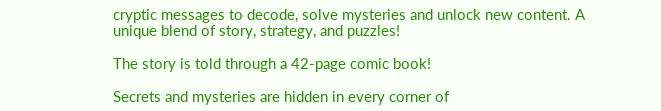cryptic messages to decode, solve mysteries and unlock new content. A unique blend of story, strategy, and puzzles!

The story is told through a 42-page comic book!

Secrets and mysteries are hidden in every corner of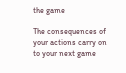the game

The consequences of your actions carry on to your next game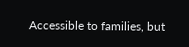Accessible to families, but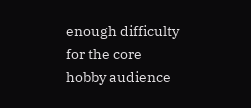enough difficulty for the core hobby audience